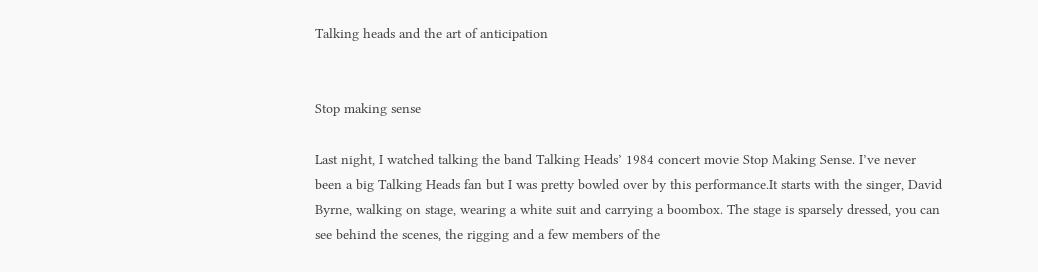Talking heads and the art of anticipation


Stop making sense

Last night, I watched talking the band Talking Heads’ 1984 concert movie Stop Making Sense. I’ve never been a big Talking Heads fan but I was pretty bowled over by this performance.It starts with the singer, David Byrne, walking on stage, wearing a white suit and carrying a boombox. The stage is sparsely dressed, you can see behind the scenes, the rigging and a few members of the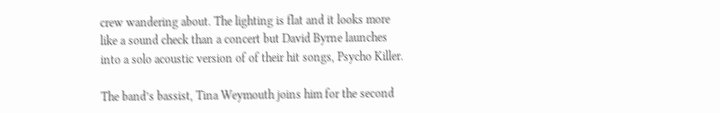crew wandering about. The lighting is flat and it looks more like a sound check than a concert but David Byrne launches into a solo acoustic version of of their hit songs, Psycho Killer.

The band’s bassist, Tina Weymouth joins him for the second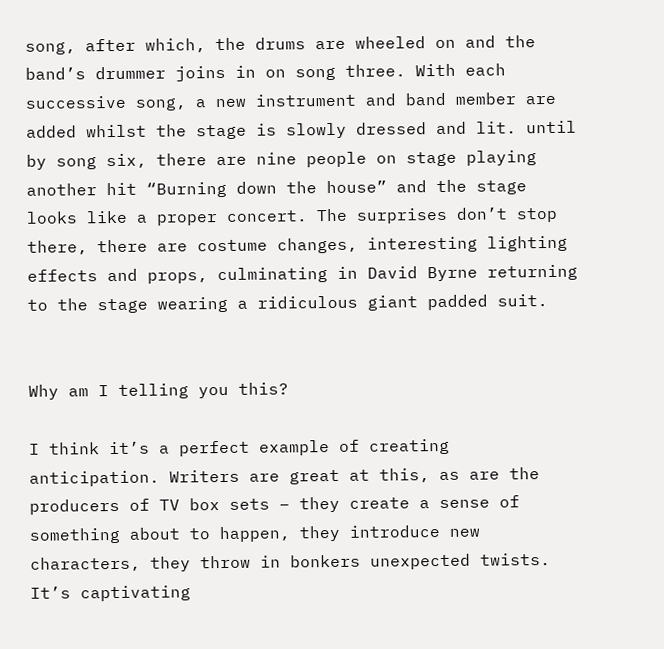song, after which, the drums are wheeled on and the band’s drummer joins in on song three. With each successive song, a new instrument and band member are added whilst the stage is slowly dressed and lit. until by song six, there are nine people on stage playing another hit “Burning down the house” and the stage looks like a proper concert. The surprises don’t stop there, there are costume changes, interesting lighting effects and props, culminating in David Byrne returning to the stage wearing a ridiculous giant padded suit.


Why am I telling you this?

I think it’s a perfect example of creating anticipation. Writers are great at this, as are the producers of TV box sets – they create a sense of something about to happen, they introduce new characters, they throw in bonkers unexpected twists. It’s captivating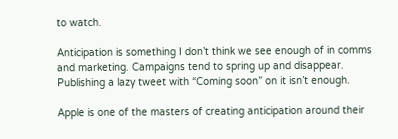to watch.

Anticipation is something I don’t think we see enough of in comms and marketing. Campaigns tend to spring up and disappear. Publishing a lazy tweet with “Coming soon” on it isn’t enough.

Apple is one of the masters of creating anticipation around their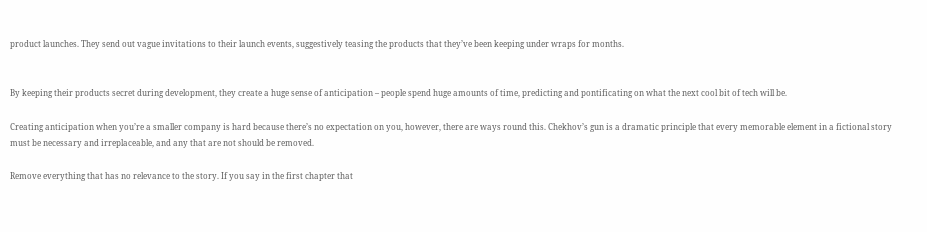product launches. They send out vague invitations to their launch events, suggestively teasing the products that they’ve been keeping under wraps for months.


By keeping their products secret during development, they create a huge sense of anticipation – people spend huge amounts of time, predicting and pontificating on what the next cool bit of tech will be.

Creating anticipation when you’re a smaller company is hard because there’s no expectation on you, however, there are ways round this. Chekhov’s gun is a dramatic principle that every memorable element in a fictional story must be necessary and irreplaceable, and any that are not should be removed.

Remove everything that has no relevance to the story. If you say in the first chapter that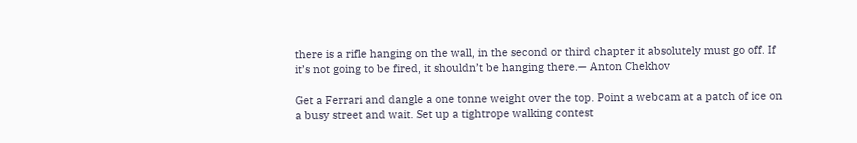there is a rifle hanging on the wall, in the second or third chapter it absolutely must go off. If it’s not going to be fired, it shouldn’t be hanging there.— Anton Chekhov

Get a Ferrari and dangle a one tonne weight over the top. Point a webcam at a patch of ice on a busy street and wait. Set up a tightrope walking contest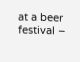at a beer festival –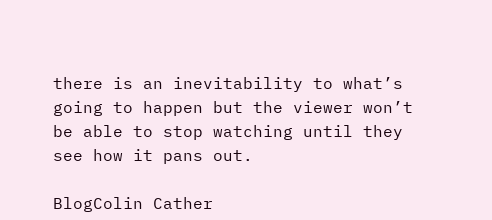there is an inevitability to what’s going to happen but the viewer won’t be able to stop watching until they see how it pans out.

BlogColin Cather